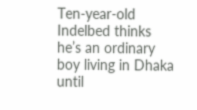Ten-year-old Indelbed thinks he’s an ordinary boy living in Dhaka until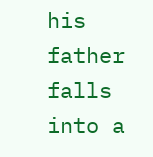his father falls into a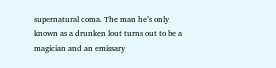supernatural coma. The man he’s only known as a drunken lout turns out to be a magician and an emissary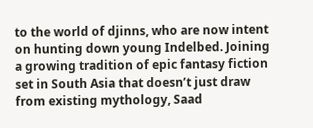to the world of djinns, who are now intent on hunting down young Indelbed. Joining a growing tradition of epic fantasy fiction set in South Asia that doesn’t just draw from existing mythology, Saad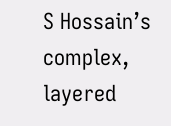S Hossain’s complex, layered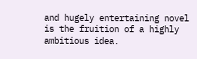and hugely entertaining novel is the fruition of a highly ambitious idea.